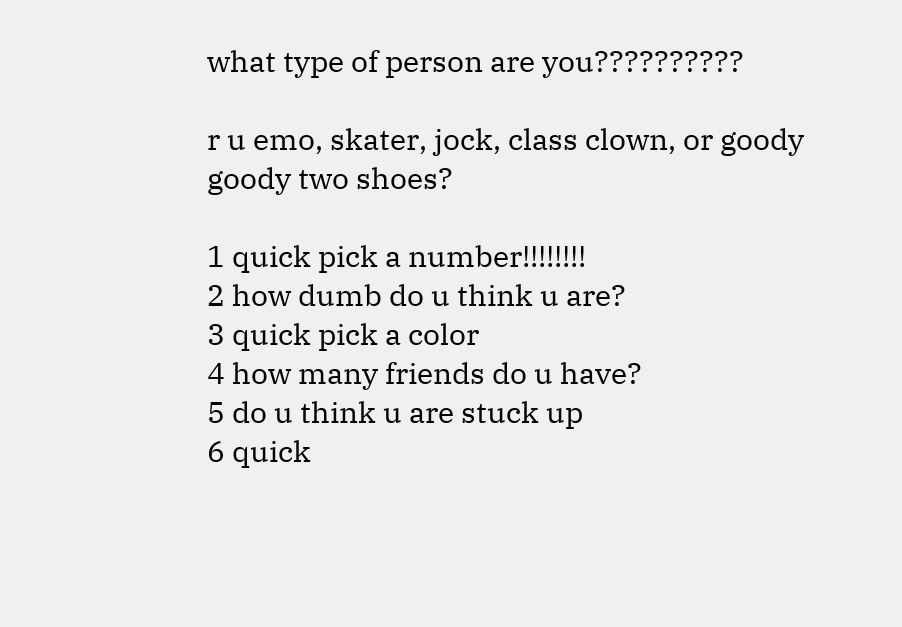what type of person are you??????????

r u emo, skater, jock, class clown, or goody goody two shoes?

1 quick pick a number!!!!!!!!
2 how dumb do u think u are?
3 quick pick a color
4 how many friends do u have?
5 do u think u are stuck up
6 quick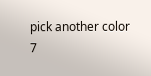pick another color
7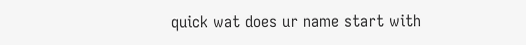quick wat does ur name start with